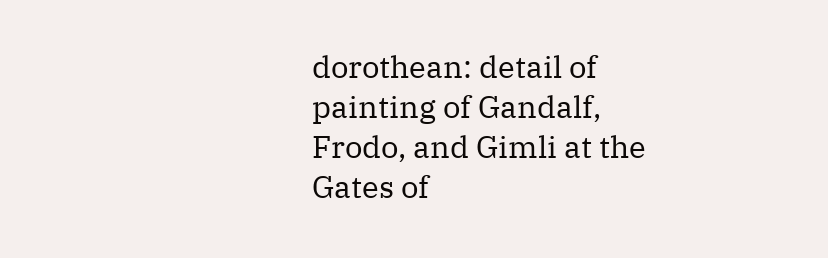dorothean: detail of painting of Gandalf, Frodo, and Gimli at the Gates of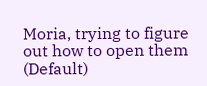Moria, trying to figure out how to open them (Default)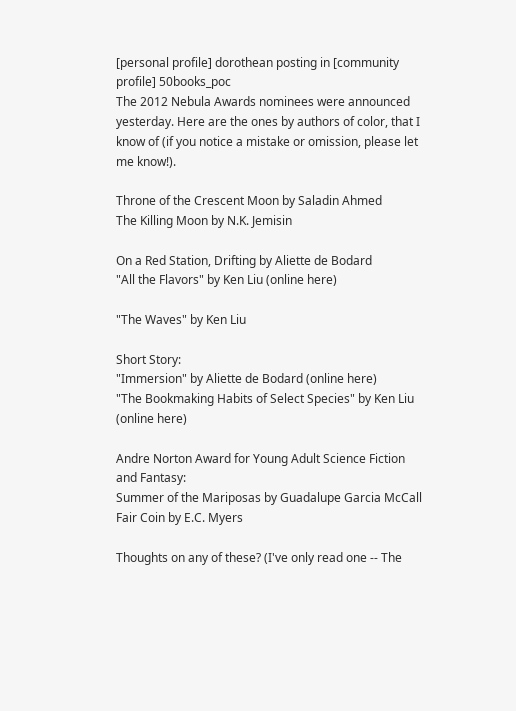[personal profile] dorothean posting in [community profile] 50books_poc
The 2012 Nebula Awards nominees were announced yesterday. Here are the ones by authors of color, that I know of (if you notice a mistake or omission, please let me know!).

Throne of the Crescent Moon by Saladin Ahmed
The Killing Moon by N.K. Jemisin

On a Red Station, Drifting by Aliette de Bodard
"All the Flavors" by Ken Liu (online here)

"The Waves" by Ken Liu

Short Story:
"Immersion" by Aliette de Bodard (online here)
"The Bookmaking Habits of Select Species" by Ken Liu (online here)

Andre Norton Award for Young Adult Science Fiction and Fantasy:
Summer of the Mariposas by Guadalupe Garcia McCall
Fair Coin by E.C. Myers

Thoughts on any of these? (I've only read one -- The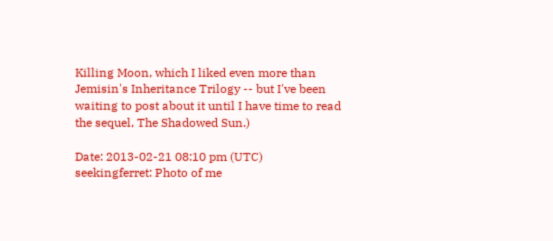Killing Moon, which I liked even more than Jemisin's Inheritance Trilogy -- but I've been waiting to post about it until I have time to read the sequel, The Shadowed Sun.)

Date: 2013-02-21 08:10 pm (UTC)
seekingferret: Photo of me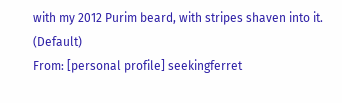with my 2012 Purim beard, with stripes shaven into it. (Default)
From: [personal profile] seekingferret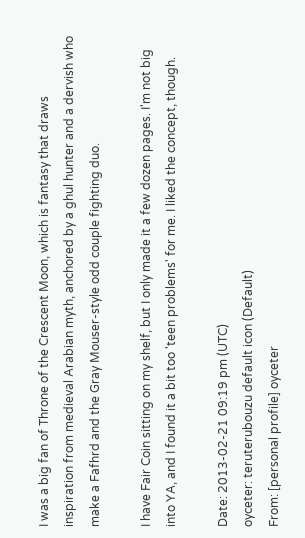I was a big fan of Throne of the Crescent Moon, which is fantasy that draws inspiration from medieval Arabian myth, anchored by a ghul hunter and a dervish who make a Fafhrd and the Gray Mouser-style odd couple fighting duo.

I have Fair Coin sitting on my shelf, but I only made it a few dozen pages. I'm not big into YA, and I found it a bit too 'teen problems' for me. I liked the concept, though.

Date: 2013-02-21 09:19 pm (UTC)
oyceter: teruterubouzu default icon (Default)
From: [personal profile] oyceter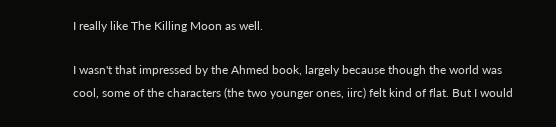I really like The Killing Moon as well.

I wasn't that impressed by the Ahmed book, largely because though the world was cool, some of the characters (the two younger ones, iirc) felt kind of flat. But I would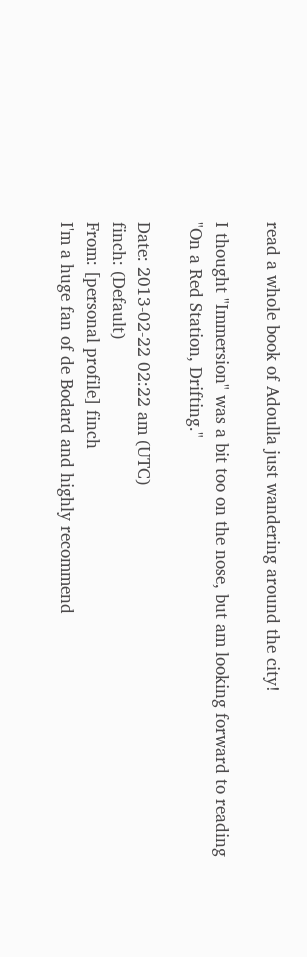read a whole book of Adoulla just wandering around the city!

I thought "Immersion" was a bit too on the nose, but am looking forward to reading "On a Red Station, Drifting."

Date: 2013-02-22 02:22 am (UTC)
finch: (Default)
From: [personal profile] finch
I'm a huge fan of de Bodard and highly recommend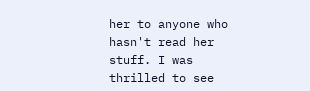her to anyone who hasn't read her stuff. I was thrilled to see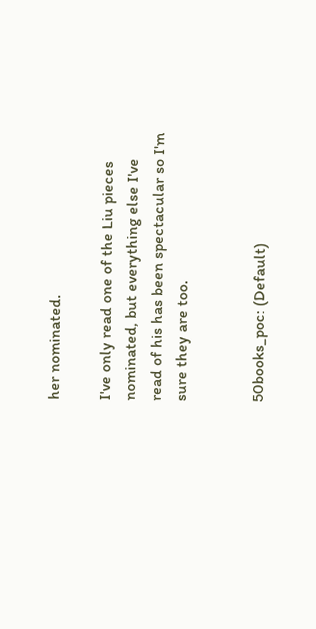her nominated.

I've only read one of the Liu pieces nominated, but everything else I've read of his has been spectacular so I'm sure they are too.


50books_poc: (Default)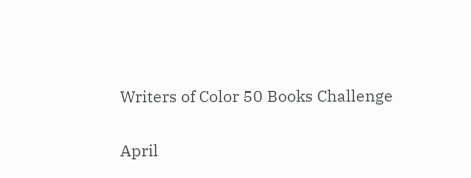Writers of Color 50 Books Challenge

April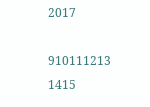2017

910111213 1415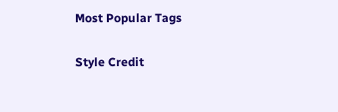Most Popular Tags

Style Credit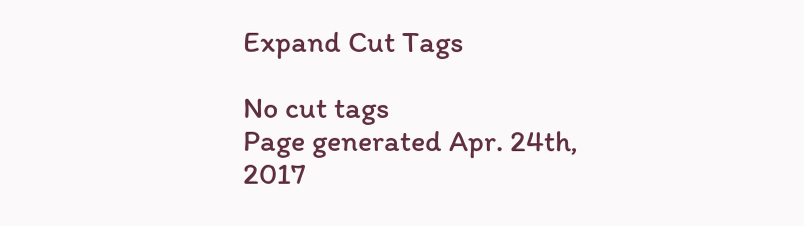Expand Cut Tags

No cut tags
Page generated Apr. 24th, 2017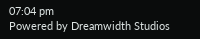07:04 pm
Powered by Dreamwidth Studios